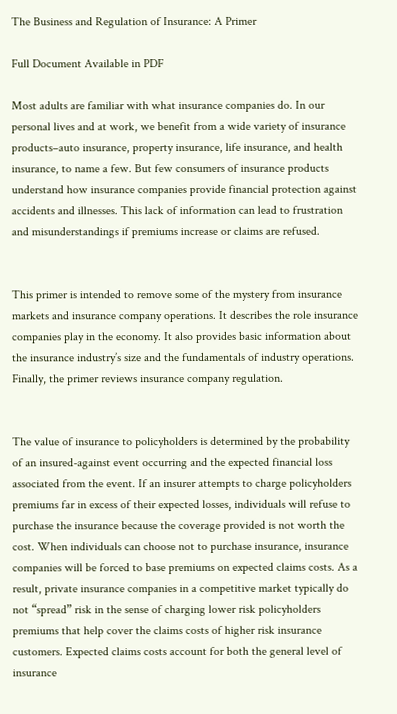The Business and Regulation of Insurance: A Primer

Full Document Available in PDF

Most adults are familiar with what insurance companies do. In our personal lives and at work, we benefit from a wide variety of insurance products–auto insurance, property insurance, life insurance, and health insurance, to name a few. But few consumers of insurance products understand how insurance companies provide financial protection against accidents and illnesses. This lack of information can lead to frustration and misunderstandings if premiums increase or claims are refused.


This primer is intended to remove some of the mystery from insurance markets and insurance company operations. It describes the role insurance companies play in the economy. It also provides basic information about the insurance industry’s size and the fundamentals of industry operations. Finally, the primer reviews insurance company regulation.


The value of insurance to policyholders is determined by the probability of an insured-against event occurring and the expected financial loss associated from the event. If an insurer attempts to charge policyholders premiums far in excess of their expected losses, individuals will refuse to purchase the insurance because the coverage provided is not worth the cost. When individuals can choose not to purchase insurance, insurance companies will be forced to base premiums on expected claims costs. As a result, private insurance companies in a competitive market typically do not “spread” risk in the sense of charging lower risk policyholders premiums that help cover the claims costs of higher risk insurance customers. Expected claims costs account for both the general level of insurance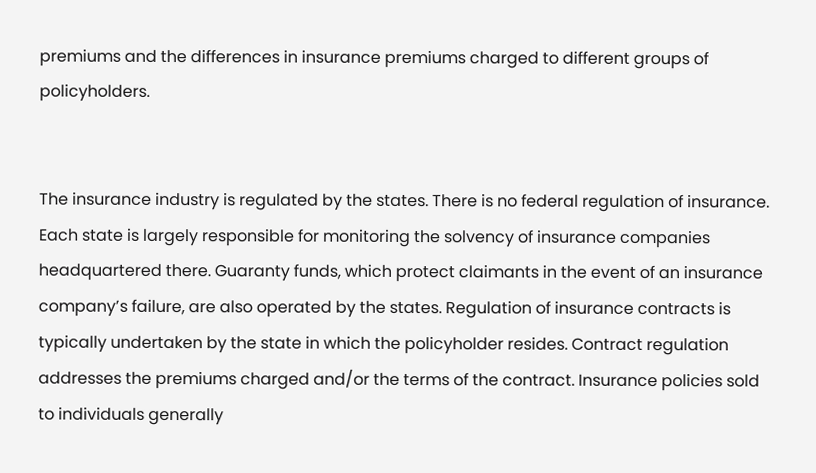premiums and the differences in insurance premiums charged to different groups of policyholders.


The insurance industry is regulated by the states. There is no federal regulation of insurance. Each state is largely responsible for monitoring the solvency of insurance companies headquartered there. Guaranty funds, which protect claimants in the event of an insurance company’s failure, are also operated by the states. Regulation of insurance contracts is typically undertaken by the state in which the policyholder resides. Contract regulation addresses the premiums charged and/or the terms of the contract. Insurance policies sold to individuals generally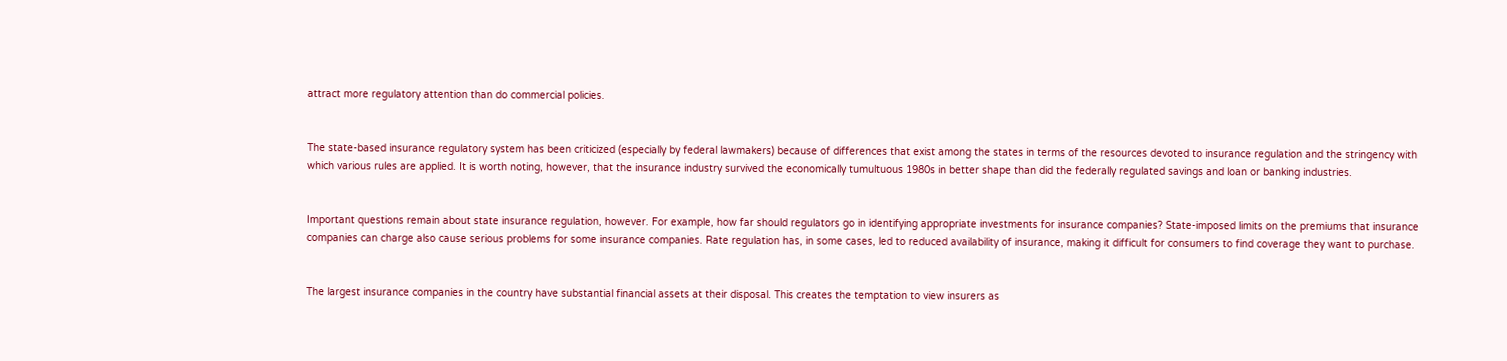attract more regulatory attention than do commercial policies.


The state-based insurance regulatory system has been criticized (especially by federal lawmakers) because of differences that exist among the states in terms of the resources devoted to insurance regulation and the stringency with which various rules are applied. It is worth noting, however, that the insurance industry survived the economically tumultuous 1980s in better shape than did the federally regulated savings and loan or banking industries.


Important questions remain about state insurance regulation, however. For example, how far should regulators go in identifying appropriate investments for insurance companies? State-imposed limits on the premiums that insurance companies can charge also cause serious problems for some insurance companies. Rate regulation has, in some cases, led to reduced availability of insurance, making it difficult for consumers to find coverage they want to purchase.


The largest insurance companies in the country have substantial financial assets at their disposal. This creates the temptation to view insurers as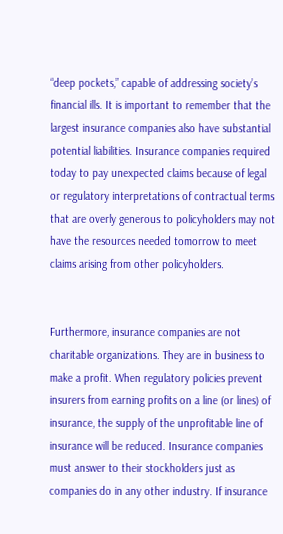“deep pockets,” capable of addressing society’s financial ills. It is important to remember that the largest insurance companies also have substantial potential liabilities. Insurance companies required today to pay unexpected claims because of legal or regulatory interpretations of contractual terms that are overly generous to policyholders may not have the resources needed tomorrow to meet claims arising from other policyholders.


Furthermore, insurance companies are not charitable organizations. They are in business to make a profit. When regulatory policies prevent insurers from earning profits on a line (or lines) of insurance, the supply of the unprofitable line of insurance will be reduced. Insurance companies must answer to their stockholders just as companies do in any other industry. If insurance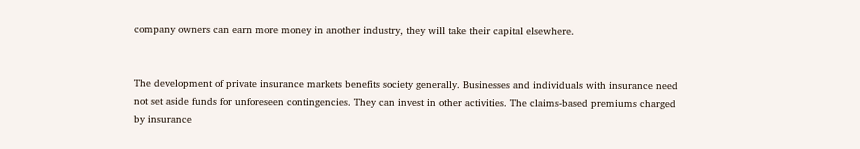company owners can earn more money in another industry, they will take their capital elsewhere.


The development of private insurance markets benefits society generally. Businesses and individuals with insurance need not set aside funds for unforeseen contingencies. They can invest in other activities. The claims-based premiums charged by insurance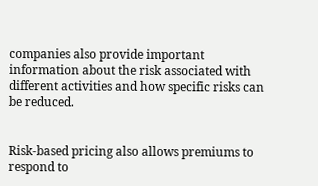companies also provide important information about the risk associated with different activities and how specific risks can be reduced.


Risk-based pricing also allows premiums to respond to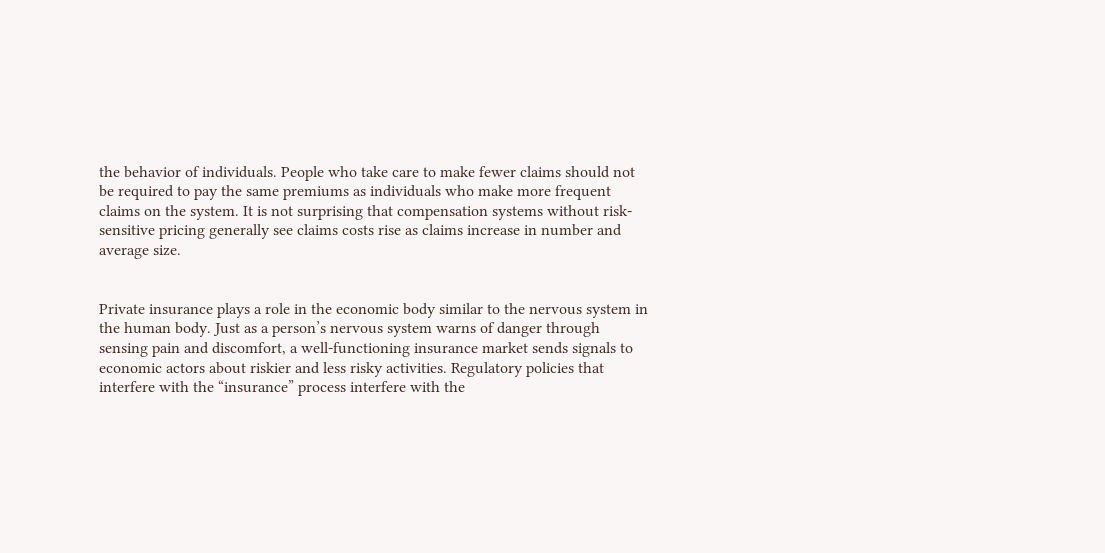the behavior of individuals. People who take care to make fewer claims should not be required to pay the same premiums as individuals who make more frequent claims on the system. It is not surprising that compensation systems without risk-sensitive pricing generally see claims costs rise as claims increase in number and average size.


Private insurance plays a role in the economic body similar to the nervous system in the human body. Just as a person’s nervous system warns of danger through sensing pain and discomfort, a well-functioning insurance market sends signals to economic actors about riskier and less risky activities. Regulatory policies that interfere with the “insurance” process interfere with the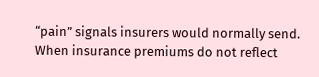“pain” signals insurers would normally send. When insurance premiums do not reflect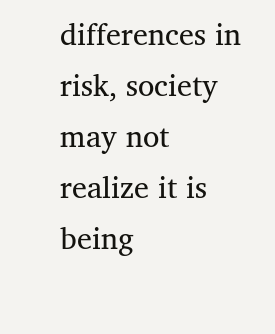differences in risk, society may not realize it is being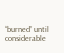“burned” until considerable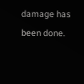damage has been done.